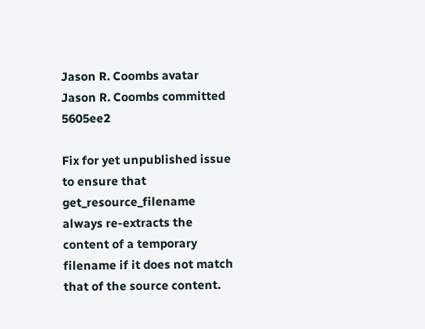Jason R. Coombs avatar Jason R. Coombs committed 5605ee2

Fix for yet unpublished issue to ensure that get_resource_filename always re-extracts the content of a temporary filename if it does not match that of the source content.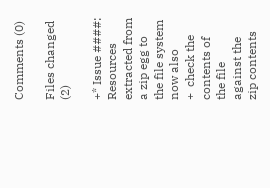Comments (0)

Files changed (2)

+* Issue ####: Resources extracted from a zip egg to the file system now also
+  check the contents of the file against the zip contents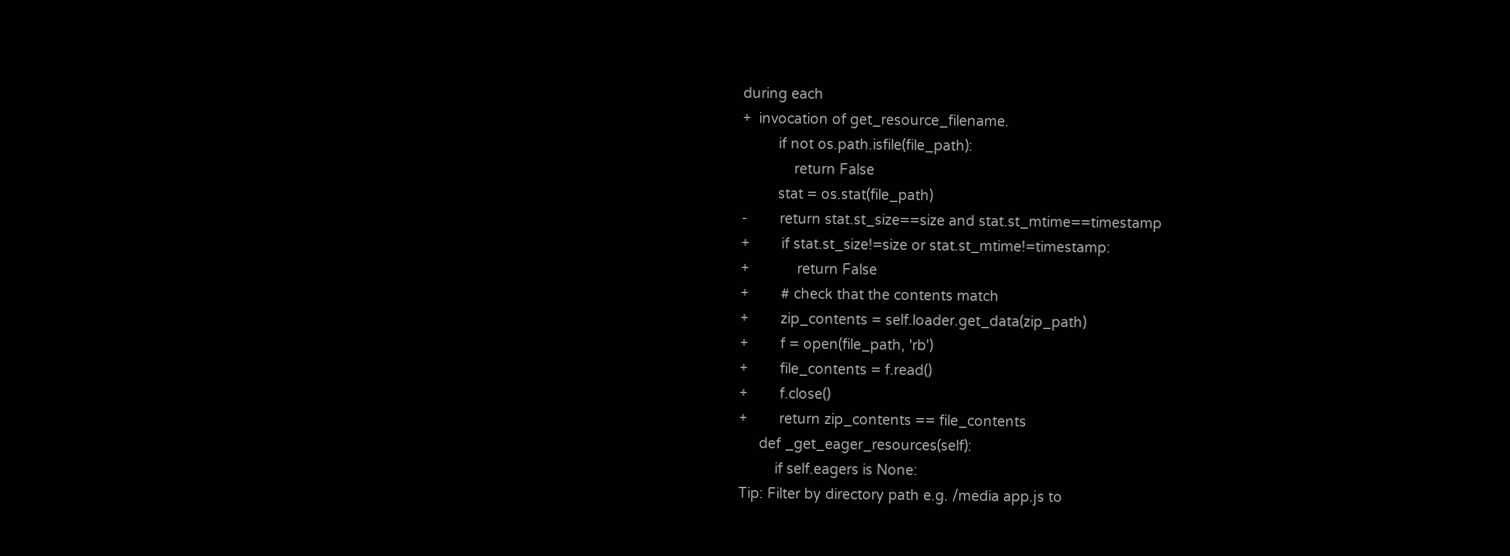during each
+  invocation of get_resource_filename.
         if not os.path.isfile(file_path):
             return False
         stat = os.stat(file_path)
-        return stat.st_size==size and stat.st_mtime==timestamp
+        if stat.st_size!=size or stat.st_mtime!=timestamp:
+            return False
+        # check that the contents match
+        zip_contents = self.loader.get_data(zip_path)
+        f = open(file_path, 'rb')
+        file_contents = f.read()
+        f.close()
+        return zip_contents == file_contents
     def _get_eager_resources(self):
         if self.eagers is None:
Tip: Filter by directory path e.g. /media app.js to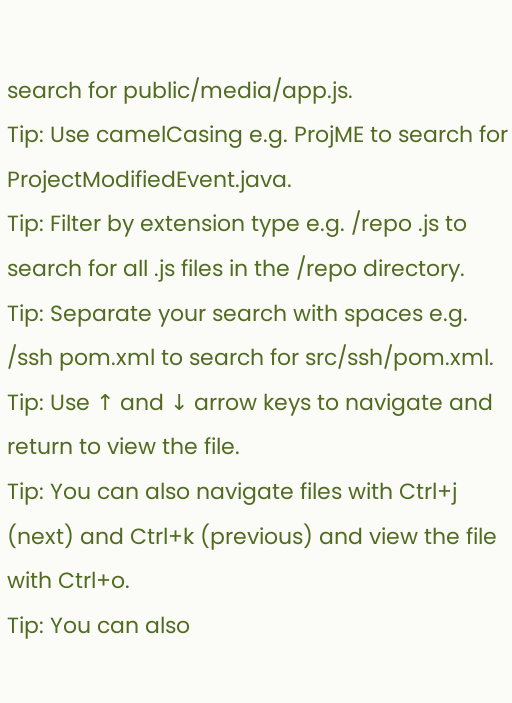search for public/media/app.js.
Tip: Use camelCasing e.g. ProjME to search for ProjectModifiedEvent.java.
Tip: Filter by extension type e.g. /repo .js to search for all .js files in the /repo directory.
Tip: Separate your search with spaces e.g. /ssh pom.xml to search for src/ssh/pom.xml.
Tip: Use ↑ and ↓ arrow keys to navigate and return to view the file.
Tip: You can also navigate files with Ctrl+j (next) and Ctrl+k (previous) and view the file with Ctrl+o.
Tip: You can also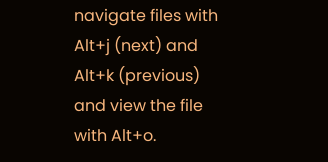navigate files with Alt+j (next) and Alt+k (previous) and view the file with Alt+o.